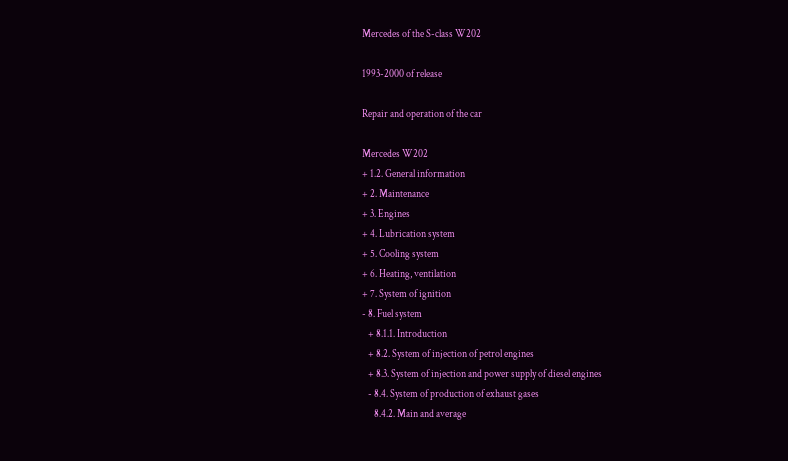Mercedes of the S-class W202

1993-2000 of release

Repair and operation of the car

Mercedes W202
+ 1.2. General information
+ 2. Maintenance
+ 3. Engines
+ 4. Lubrication system
+ 5. Cooling system
+ 6. Heating, ventilation
+ 7. System of ignition
- 8. Fuel system
   + 8.1.1. Introduction
   + 8.2. System of injection of petrol engines
   + 8.3. System of injection and power supply of diesel engines
   - 8.4. System of production of exhaust gases
      8.4.2. Main and average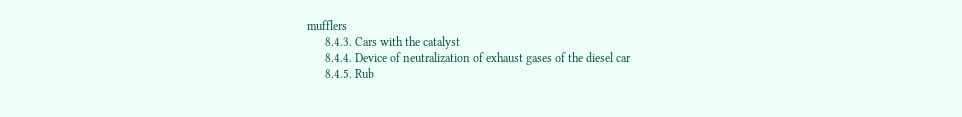mufflers
      8.4.3. Cars with the catalyst
      8.4.4. Device of neutralization of exhaust gases of the diesel car
      8.4.5. Rub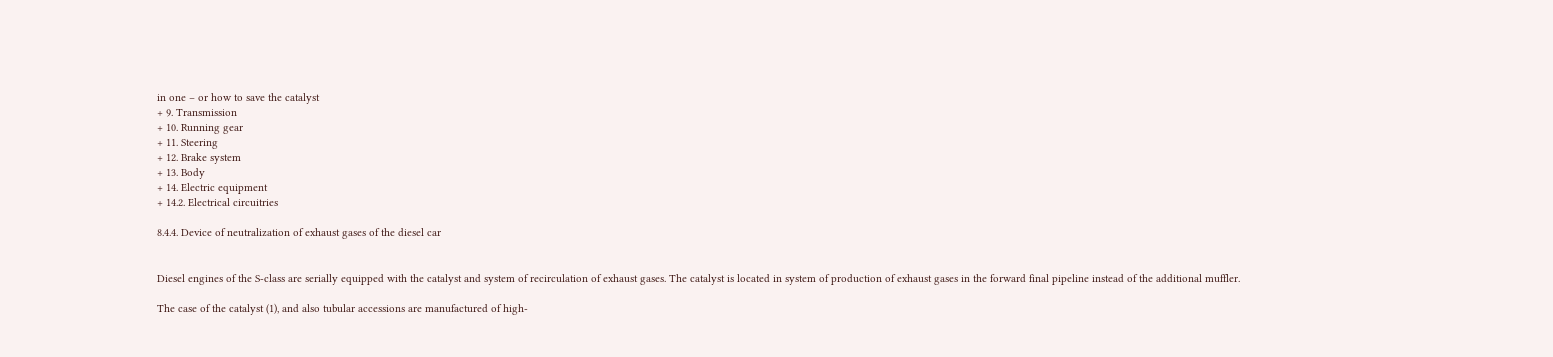in one – or how to save the catalyst
+ 9. Transmission
+ 10. Running gear
+ 11. Steering
+ 12. Brake system
+ 13. Body
+ 14. Electric equipment
+ 14.2. Electrical circuitries

8.4.4. Device of neutralization of exhaust gases of the diesel car


Diesel engines of the S-class are serially equipped with the catalyst and system of recirculation of exhaust gases. The catalyst is located in system of production of exhaust gases in the forward final pipeline instead of the additional muffler.

The case of the catalyst (1), and also tubular accessions are manufactured of high-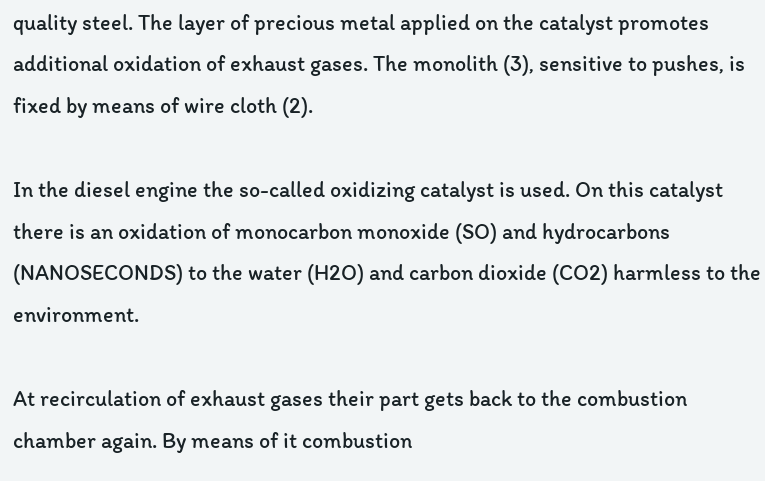quality steel. The layer of precious metal applied on the catalyst promotes additional oxidation of exhaust gases. The monolith (3), sensitive to pushes, is fixed by means of wire cloth (2).

In the diesel engine the so-called oxidizing catalyst is used. On this catalyst there is an oxidation of monocarbon monoxide (SO) and hydrocarbons (NANOSECONDS) to the water (H2O) and carbon dioxide (CO2) harmless to the environment.

At recirculation of exhaust gases their part gets back to the combustion chamber again. By means of it combustion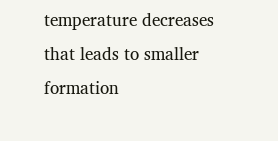temperature decreases that leads to smaller formation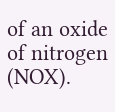of an oxide of nitrogen (NOX).